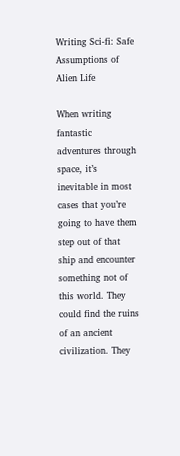Writing Sci-fi: Safe Assumptions of Alien Life

When writing fantastic adventures through space, it’s inevitable in most cases that you’re going to have them step out of that ship and encounter something not of this world. They could find the ruins of an ancient civilization. They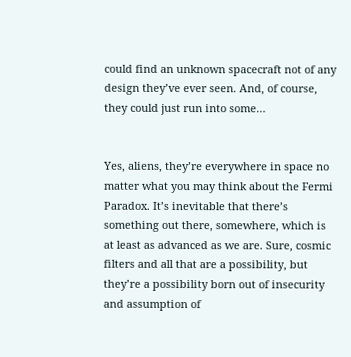could find an unknown spacecraft not of any design they’ve ever seen. And, of course, they could just run into some…


Yes, aliens, they’re everywhere in space no matter what you may think about the Fermi Paradox. It’s inevitable that there’s something out there, somewhere, which is at least as advanced as we are. Sure, cosmic filters and all that are a possibility, but they’re a possibility born out of insecurity and assumption of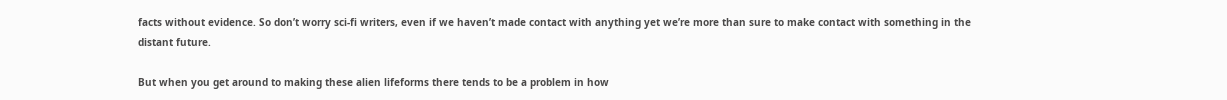facts without evidence. So don’t worry sci-fi writers, even if we haven’t made contact with anything yet we’re more than sure to make contact with something in the distant future.

But when you get around to making these alien lifeforms there tends to be a problem in how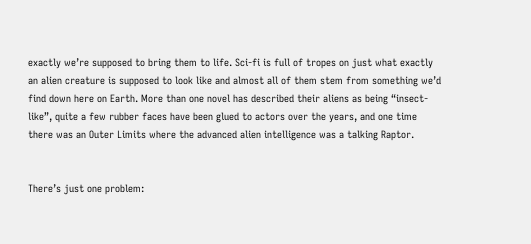exactly we’re supposed to bring them to life. Sci-fi is full of tropes on just what exactly an alien creature is supposed to look like and almost all of them stem from something we’d find down here on Earth. More than one novel has described their aliens as being “insect-like”, quite a few rubber faces have been glued to actors over the years, and one time there was an Outer Limits where the advanced alien intelligence was a talking Raptor.


There’s just one problem: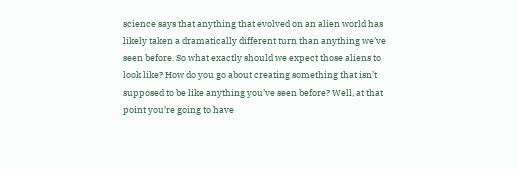science says that anything that evolved on an alien world has likely taken a dramatically different turn than anything we’ve seen before. So what exactly should we expect those aliens to look like? How do you go about creating something that isn’t supposed to be like anything you’ve seen before? Well, at that point you’re going to have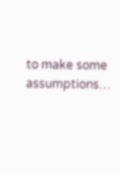to make some assumptions…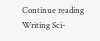Continue reading Writing Sci-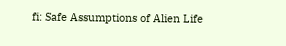fi: Safe Assumptions of Alien Life